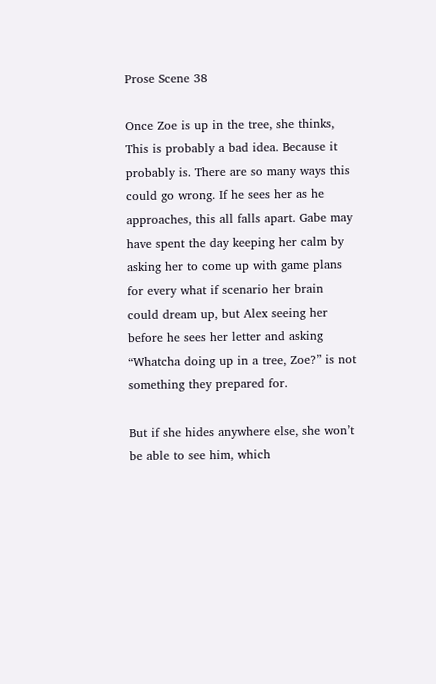Prose Scene 38

Once Zoe is up in the tree, she thinks, This is probably a bad idea. Because it probably is. There are so many ways this could go wrong. If he sees her as he approaches, this all falls apart. Gabe may have spent the day keeping her calm by asking her to come up with game plans for every what if scenario her brain could dream up, but Alex seeing her before he sees her letter and asking “Whatcha doing up in a tree, Zoe?” is not something they prepared for.

But if she hides anywhere else, she won’t be able to see him, which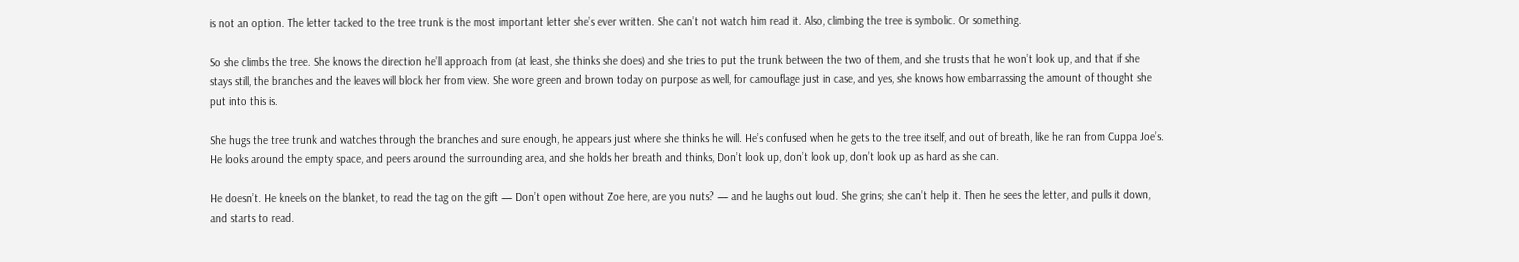is not an option. The letter tacked to the tree trunk is the most important letter she’s ever written. She can’t not watch him read it. Also, climbing the tree is symbolic. Or something.

So she climbs the tree. She knows the direction he’ll approach from (at least, she thinks she does) and she tries to put the trunk between the two of them, and she trusts that he won’t look up, and that if she stays still, the branches and the leaves will block her from view. She wore green and brown today on purpose as well, for camouflage just in case, and yes, she knows how embarrassing the amount of thought she put into this is.

She hugs the tree trunk and watches through the branches and sure enough, he appears just where she thinks he will. He’s confused when he gets to the tree itself, and out of breath, like he ran from Cuppa Joe’s. He looks around the empty space, and peers around the surrounding area, and she holds her breath and thinks, Don’t look up, don’t look up, don’t look up as hard as she can.

He doesn’t. He kneels on the blanket, to read the tag on the gift — Don’t open without Zoe here, are you nuts? — and he laughs out loud. She grins; she can’t help it. Then he sees the letter, and pulls it down, and starts to read.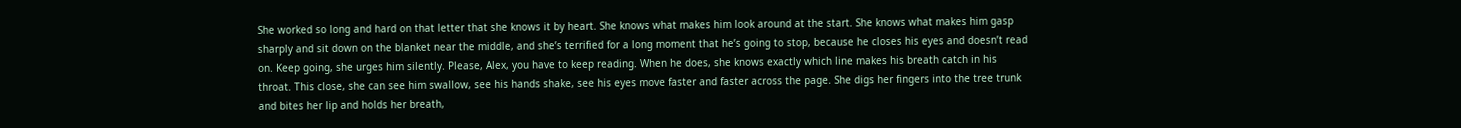She worked so long and hard on that letter that she knows it by heart. She knows what makes him look around at the start. She knows what makes him gasp sharply and sit down on the blanket near the middle, and she’s terrified for a long moment that he’s going to stop, because he closes his eyes and doesn’t read on. Keep going, she urges him silently. Please, Alex, you have to keep reading. When he does, she knows exactly which line makes his breath catch in his throat. This close, she can see him swallow, see his hands shake, see his eyes move faster and faster across the page. She digs her fingers into the tree trunk and bites her lip and holds her breath,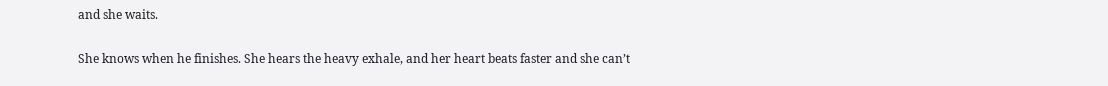and she waits.

She knows when he finishes. She hears the heavy exhale, and her heart beats faster and she can’t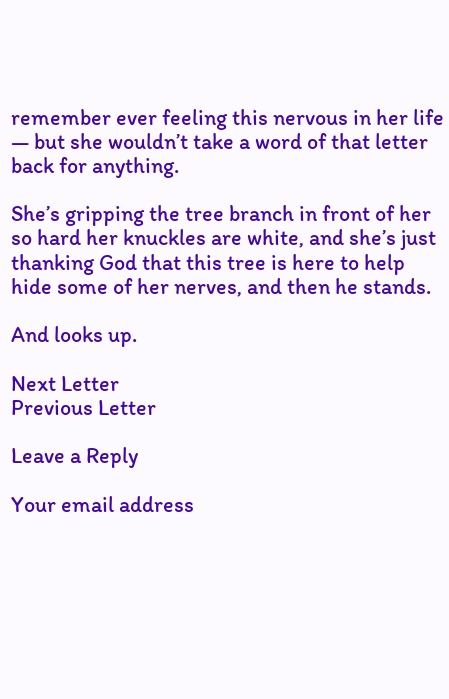remember ever feeling this nervous in her life — but she wouldn’t take a word of that letter back for anything.

She’s gripping the tree branch in front of her so hard her knuckles are white, and she’s just thanking God that this tree is here to help hide some of her nerves, and then he stands.

And looks up.

Next Letter
Previous Letter

Leave a Reply

Your email address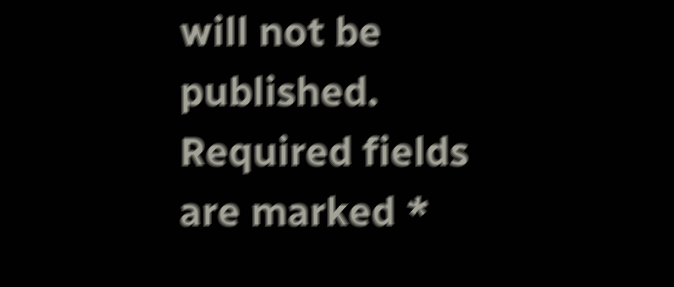will not be published. Required fields are marked *